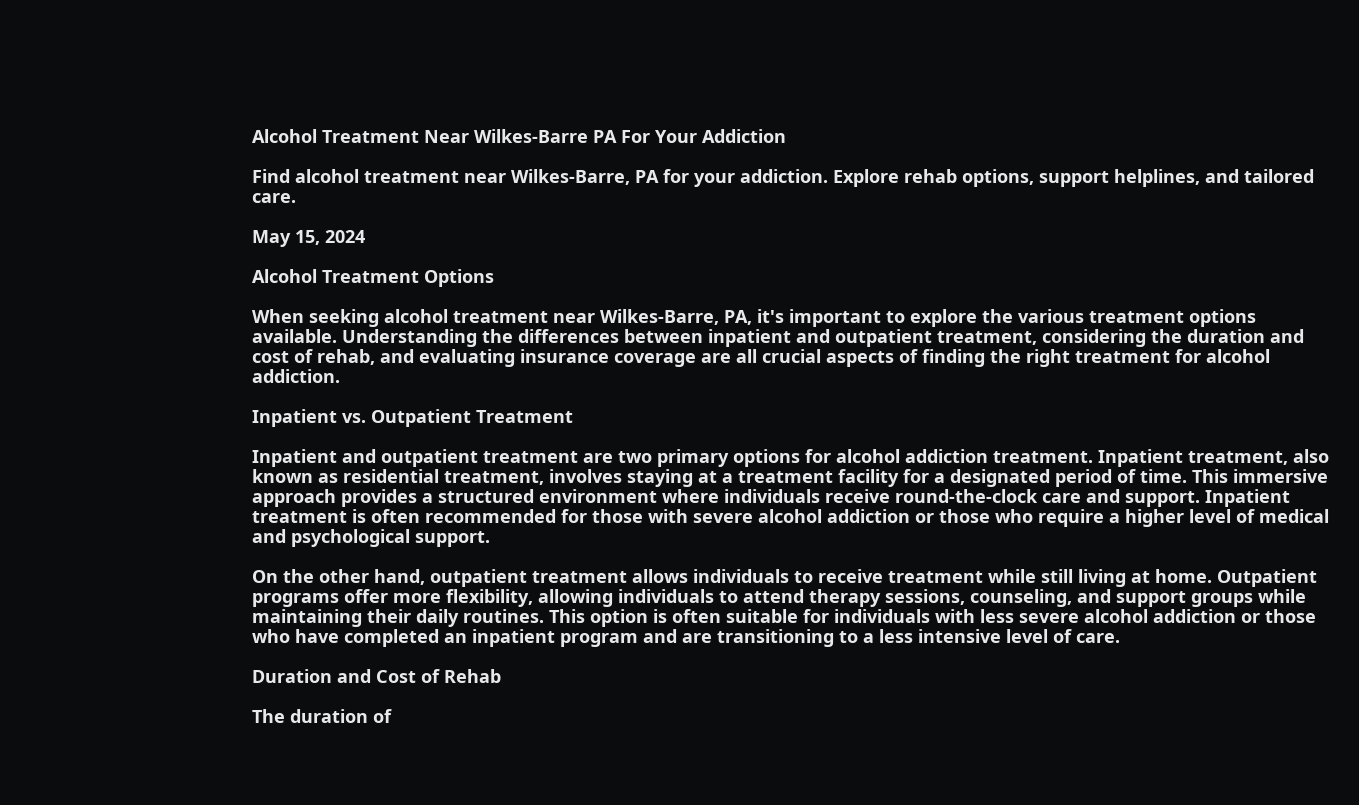Alcohol Treatment Near Wilkes-Barre PA For Your Addiction

Find alcohol treatment near Wilkes-Barre, PA for your addiction. Explore rehab options, support helplines, and tailored care.

May 15, 2024

Alcohol Treatment Options

When seeking alcohol treatment near Wilkes-Barre, PA, it's important to explore the various treatment options available. Understanding the differences between inpatient and outpatient treatment, considering the duration and cost of rehab, and evaluating insurance coverage are all crucial aspects of finding the right treatment for alcohol addiction.

Inpatient vs. Outpatient Treatment

Inpatient and outpatient treatment are two primary options for alcohol addiction treatment. Inpatient treatment, also known as residential treatment, involves staying at a treatment facility for a designated period of time. This immersive approach provides a structured environment where individuals receive round-the-clock care and support. Inpatient treatment is often recommended for those with severe alcohol addiction or those who require a higher level of medical and psychological support.

On the other hand, outpatient treatment allows individuals to receive treatment while still living at home. Outpatient programs offer more flexibility, allowing individuals to attend therapy sessions, counseling, and support groups while maintaining their daily routines. This option is often suitable for individuals with less severe alcohol addiction or those who have completed an inpatient program and are transitioning to a less intensive level of care.

Duration and Cost of Rehab

The duration of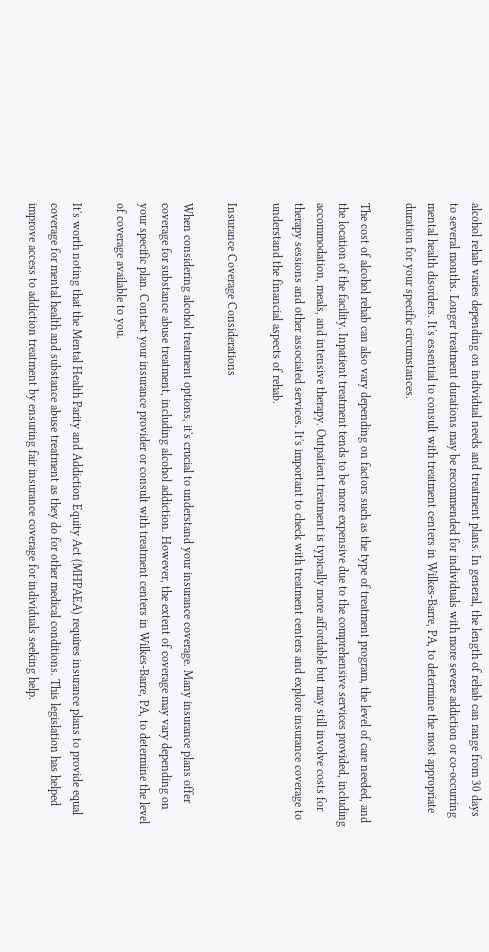alcohol rehab varies depending on individual needs and treatment plans. In general, the length of rehab can range from 30 days to several months. Longer treatment durations may be recommended for individuals with more severe addiction or co-occurring mental health disorders. It's essential to consult with treatment centers in Wilkes-Barre, PA, to determine the most appropriate duration for your specific circumstances.

The cost of alcohol rehab can also vary depending on factors such as the type of treatment program, the level of care needed, and the location of the facility. Inpatient treatment tends to be more expensive due to the comprehensive services provided, including accommodation, meals, and intensive therapy. Outpatient treatment is typically more affordable but may still involve costs for therapy sessions and other associated services. It's important to check with treatment centers and explore insurance coverage to understand the financial aspects of rehab.

Insurance Coverage Considerations

When considering alcohol treatment options, it's crucial to understand your insurance coverage. Many insurance plans offer coverage for substance abuse treatment, including alcohol addiction. However, the extent of coverage may vary depending on your specific plan. Contact your insurance provider or consult with treatment centers in Wilkes-Barre, PA, to determine the level of coverage available to you.

It's worth noting that the Mental Health Parity and Addiction Equity Act (MHPAEA) requires insurance plans to provide equal coverage for mental health and substance abuse treatment as they do for other medical conditions. This legislation has helped improve access to addiction treatment by ensuring fair insurance coverage for individuals seeking help.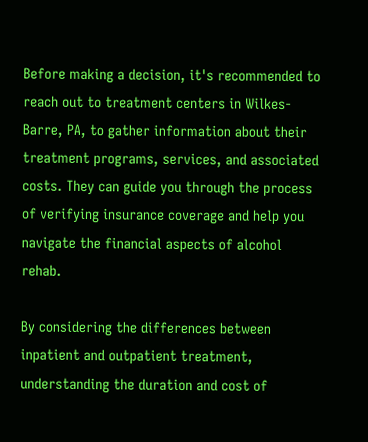Before making a decision, it's recommended to reach out to treatment centers in Wilkes-Barre, PA, to gather information about their treatment programs, services, and associated costs. They can guide you through the process of verifying insurance coverage and help you navigate the financial aspects of alcohol rehab.

By considering the differences between inpatient and outpatient treatment, understanding the duration and cost of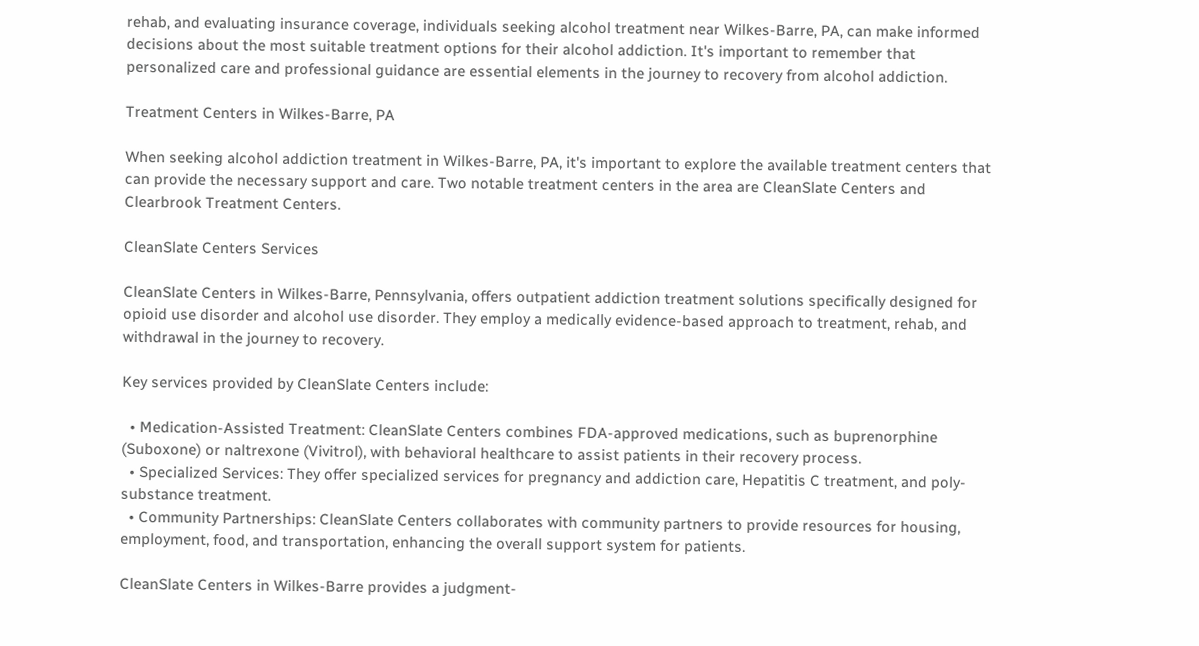rehab, and evaluating insurance coverage, individuals seeking alcohol treatment near Wilkes-Barre, PA, can make informed decisions about the most suitable treatment options for their alcohol addiction. It's important to remember that personalized care and professional guidance are essential elements in the journey to recovery from alcohol addiction.

Treatment Centers in Wilkes-Barre, PA

When seeking alcohol addiction treatment in Wilkes-Barre, PA, it's important to explore the available treatment centers that can provide the necessary support and care. Two notable treatment centers in the area are CleanSlate Centers and Clearbrook Treatment Centers.

CleanSlate Centers Services

CleanSlate Centers in Wilkes-Barre, Pennsylvania, offers outpatient addiction treatment solutions specifically designed for opioid use disorder and alcohol use disorder. They employ a medically evidence-based approach to treatment, rehab, and withdrawal in the journey to recovery.

Key services provided by CleanSlate Centers include:

  • Medication-Assisted Treatment: CleanSlate Centers combines FDA-approved medications, such as buprenorphine (Suboxone) or naltrexone (Vivitrol), with behavioral healthcare to assist patients in their recovery process.
  • Specialized Services: They offer specialized services for pregnancy and addiction care, Hepatitis C treatment, and poly-substance treatment.
  • Community Partnerships: CleanSlate Centers collaborates with community partners to provide resources for housing, employment, food, and transportation, enhancing the overall support system for patients.

CleanSlate Centers in Wilkes-Barre provides a judgment-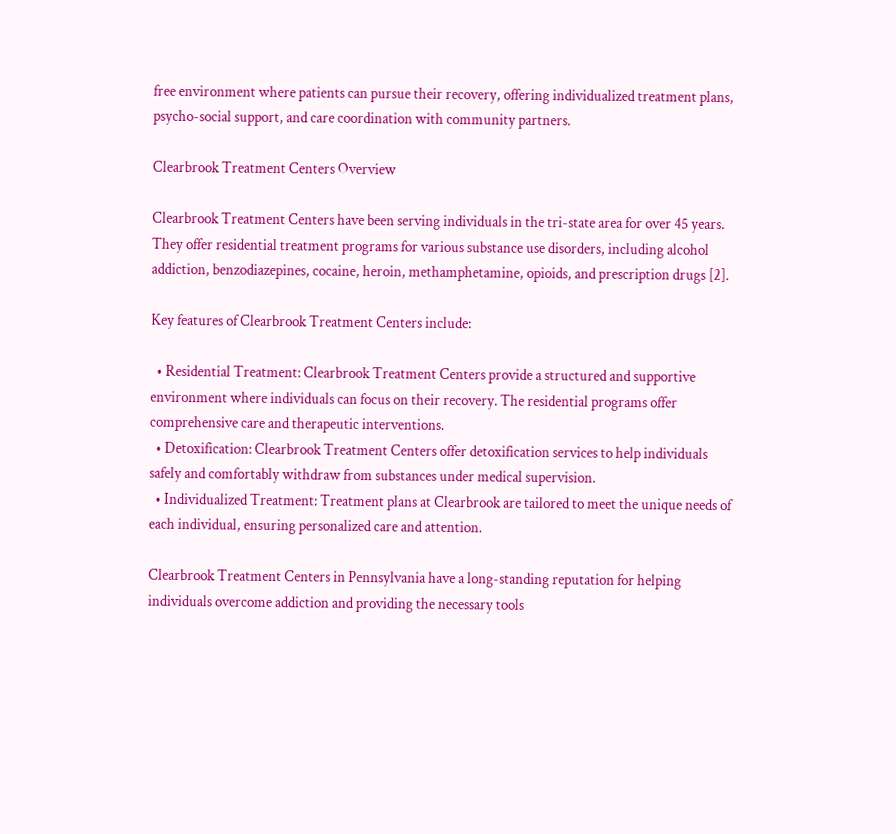free environment where patients can pursue their recovery, offering individualized treatment plans, psycho-social support, and care coordination with community partners.

Clearbrook Treatment Centers Overview

Clearbrook Treatment Centers have been serving individuals in the tri-state area for over 45 years. They offer residential treatment programs for various substance use disorders, including alcohol addiction, benzodiazepines, cocaine, heroin, methamphetamine, opioids, and prescription drugs [2].

Key features of Clearbrook Treatment Centers include:

  • Residential Treatment: Clearbrook Treatment Centers provide a structured and supportive environment where individuals can focus on their recovery. The residential programs offer comprehensive care and therapeutic interventions.
  • Detoxification: Clearbrook Treatment Centers offer detoxification services to help individuals safely and comfortably withdraw from substances under medical supervision.
  • Individualized Treatment: Treatment plans at Clearbrook are tailored to meet the unique needs of each individual, ensuring personalized care and attention.

Clearbrook Treatment Centers in Pennsylvania have a long-standing reputation for helping individuals overcome addiction and providing the necessary tools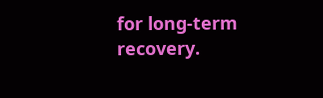for long-term recovery.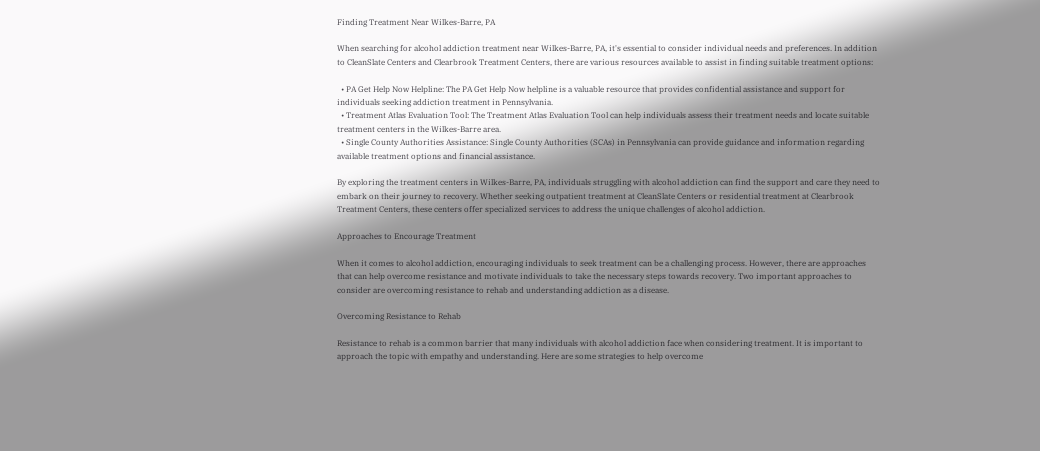Finding Treatment Near Wilkes-Barre, PA

When searching for alcohol addiction treatment near Wilkes-Barre, PA, it's essential to consider individual needs and preferences. In addition to CleanSlate Centers and Clearbrook Treatment Centers, there are various resources available to assist in finding suitable treatment options:

  • PA Get Help Now Helpline: The PA Get Help Now helpline is a valuable resource that provides confidential assistance and support for individuals seeking addiction treatment in Pennsylvania.
  • Treatment Atlas Evaluation Tool: The Treatment Atlas Evaluation Tool can help individuals assess their treatment needs and locate suitable treatment centers in the Wilkes-Barre area.
  • Single County Authorities Assistance: Single County Authorities (SCAs) in Pennsylvania can provide guidance and information regarding available treatment options and financial assistance.

By exploring the treatment centers in Wilkes-Barre, PA, individuals struggling with alcohol addiction can find the support and care they need to embark on their journey to recovery. Whether seeking outpatient treatment at CleanSlate Centers or residential treatment at Clearbrook Treatment Centers, these centers offer specialized services to address the unique challenges of alcohol addiction.

Approaches to Encourage Treatment

When it comes to alcohol addiction, encouraging individuals to seek treatment can be a challenging process. However, there are approaches that can help overcome resistance and motivate individuals to take the necessary steps towards recovery. Two important approaches to consider are overcoming resistance to rehab and understanding addiction as a disease.

Overcoming Resistance to Rehab

Resistance to rehab is a common barrier that many individuals with alcohol addiction face when considering treatment. It is important to approach the topic with empathy and understanding. Here are some strategies to help overcome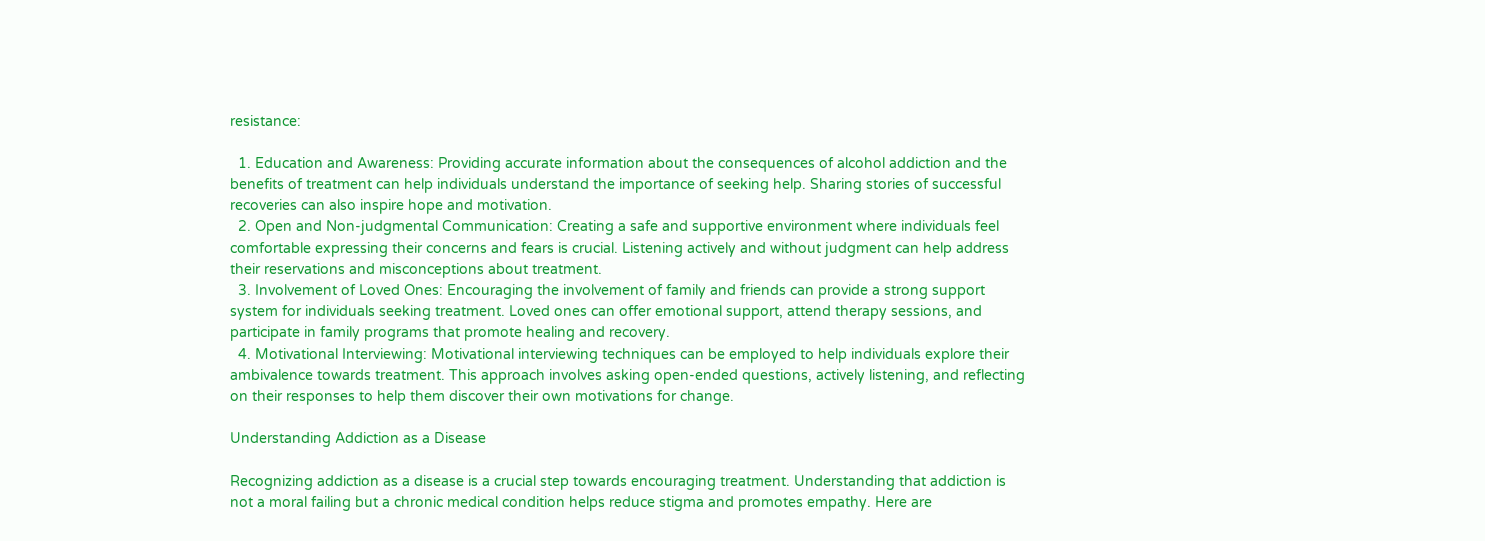resistance:

  1. Education and Awareness: Providing accurate information about the consequences of alcohol addiction and the benefits of treatment can help individuals understand the importance of seeking help. Sharing stories of successful recoveries can also inspire hope and motivation.
  2. Open and Non-judgmental Communication: Creating a safe and supportive environment where individuals feel comfortable expressing their concerns and fears is crucial. Listening actively and without judgment can help address their reservations and misconceptions about treatment.
  3. Involvement of Loved Ones: Encouraging the involvement of family and friends can provide a strong support system for individuals seeking treatment. Loved ones can offer emotional support, attend therapy sessions, and participate in family programs that promote healing and recovery.
  4. Motivational Interviewing: Motivational interviewing techniques can be employed to help individuals explore their ambivalence towards treatment. This approach involves asking open-ended questions, actively listening, and reflecting on their responses to help them discover their own motivations for change.

Understanding Addiction as a Disease

Recognizing addiction as a disease is a crucial step towards encouraging treatment. Understanding that addiction is not a moral failing but a chronic medical condition helps reduce stigma and promotes empathy. Here are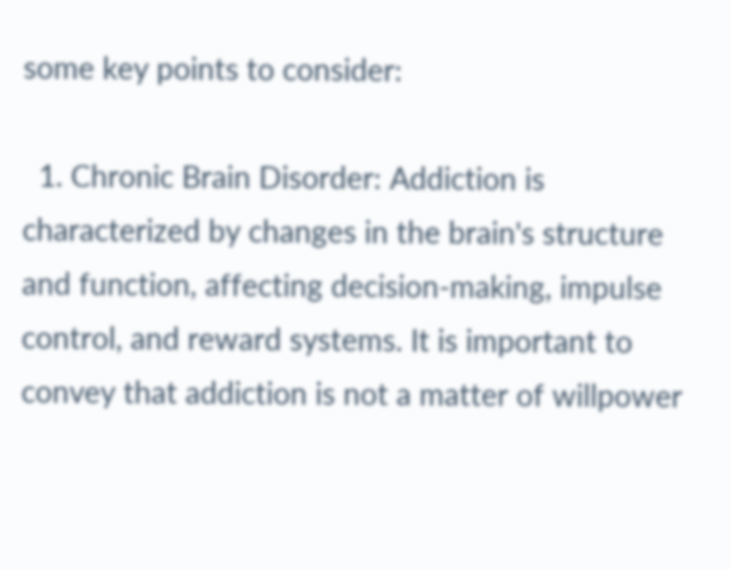some key points to consider:

  1. Chronic Brain Disorder: Addiction is characterized by changes in the brain's structure and function, affecting decision-making, impulse control, and reward systems. It is important to convey that addiction is not a matter of willpower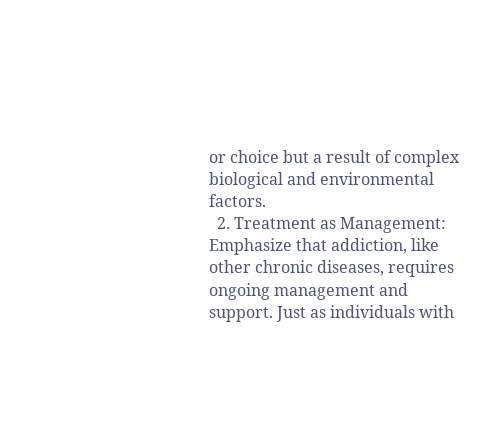or choice but a result of complex biological and environmental factors.
  2. Treatment as Management: Emphasize that addiction, like other chronic diseases, requires ongoing management and support. Just as individuals with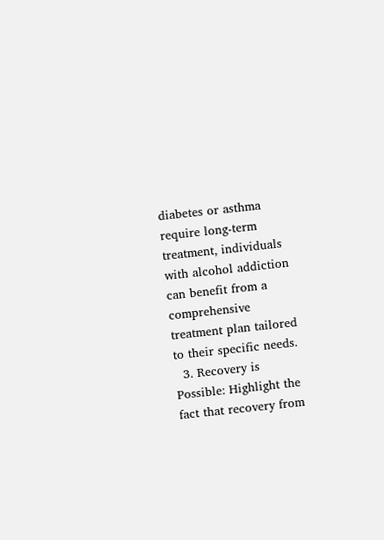diabetes or asthma require long-term treatment, individuals with alcohol addiction can benefit from a comprehensive treatment plan tailored to their specific needs.
  3. Recovery is Possible: Highlight the fact that recovery from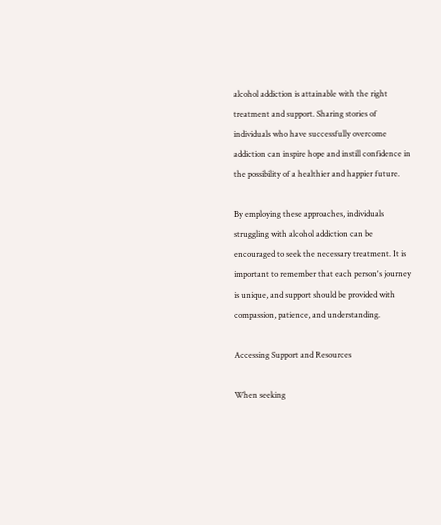alcohol addiction is attainable with the right treatment and support. Sharing stories of individuals who have successfully overcome addiction can inspire hope and instill confidence in the possibility of a healthier and happier future.

By employing these approaches, individuals struggling with alcohol addiction can be encouraged to seek the necessary treatment. It is important to remember that each person's journey is unique, and support should be provided with compassion, patience, and understanding.

Accessing Support and Resources

When seeking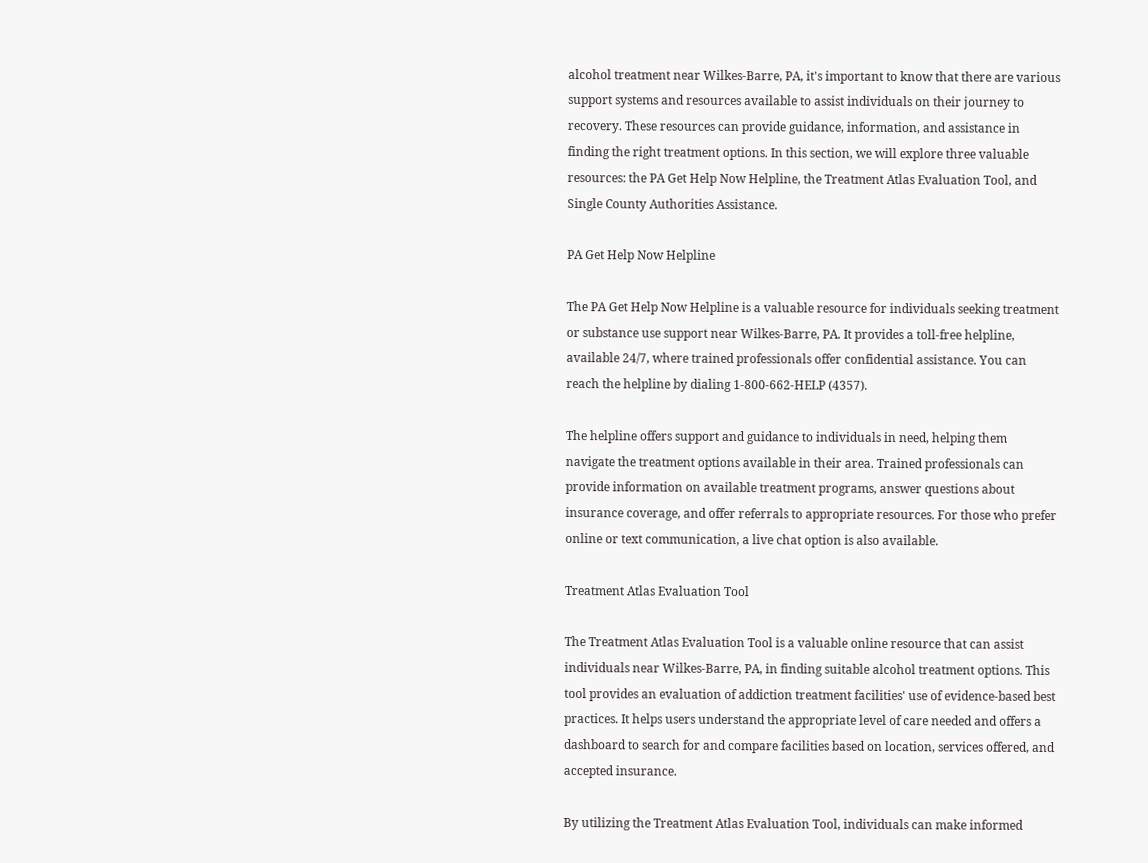alcohol treatment near Wilkes-Barre, PA, it's important to know that there are various support systems and resources available to assist individuals on their journey to recovery. These resources can provide guidance, information, and assistance in finding the right treatment options. In this section, we will explore three valuable resources: the PA Get Help Now Helpline, the Treatment Atlas Evaluation Tool, and Single County Authorities Assistance.

PA Get Help Now Helpline

The PA Get Help Now Helpline is a valuable resource for individuals seeking treatment or substance use support near Wilkes-Barre, PA. It provides a toll-free helpline, available 24/7, where trained professionals offer confidential assistance. You can reach the helpline by dialing 1-800-662-HELP (4357).

The helpline offers support and guidance to individuals in need, helping them navigate the treatment options available in their area. Trained professionals can provide information on available treatment programs, answer questions about insurance coverage, and offer referrals to appropriate resources. For those who prefer online or text communication, a live chat option is also available.

Treatment Atlas Evaluation Tool

The Treatment Atlas Evaluation Tool is a valuable online resource that can assist individuals near Wilkes-Barre, PA, in finding suitable alcohol treatment options. This tool provides an evaluation of addiction treatment facilities' use of evidence-based best practices. It helps users understand the appropriate level of care needed and offers a dashboard to search for and compare facilities based on location, services offered, and accepted insurance.

By utilizing the Treatment Atlas Evaluation Tool, individuals can make informed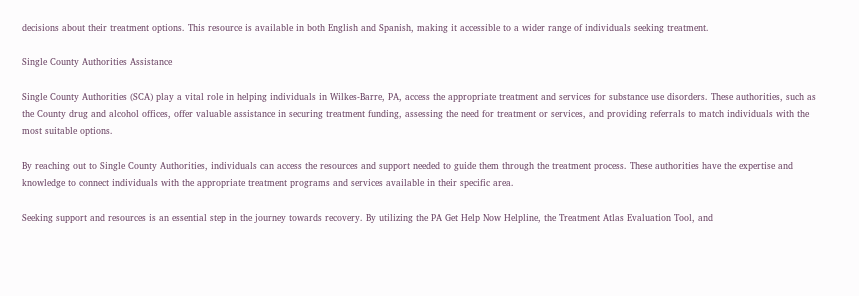decisions about their treatment options. This resource is available in both English and Spanish, making it accessible to a wider range of individuals seeking treatment.

Single County Authorities Assistance

Single County Authorities (SCA) play a vital role in helping individuals in Wilkes-Barre, PA, access the appropriate treatment and services for substance use disorders. These authorities, such as the County drug and alcohol offices, offer valuable assistance in securing treatment funding, assessing the need for treatment or services, and providing referrals to match individuals with the most suitable options.

By reaching out to Single County Authorities, individuals can access the resources and support needed to guide them through the treatment process. These authorities have the expertise and knowledge to connect individuals with the appropriate treatment programs and services available in their specific area.

Seeking support and resources is an essential step in the journey towards recovery. By utilizing the PA Get Help Now Helpline, the Treatment Atlas Evaluation Tool, and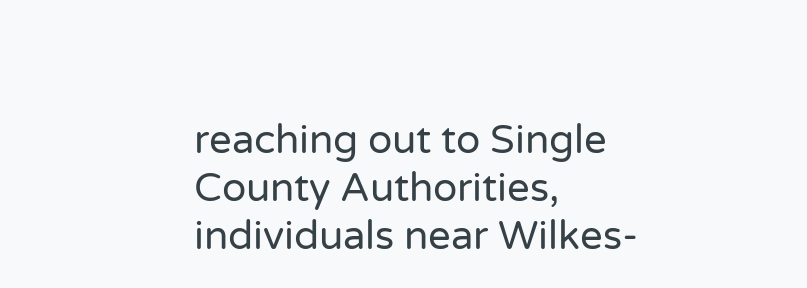reaching out to Single County Authorities, individuals near Wilkes-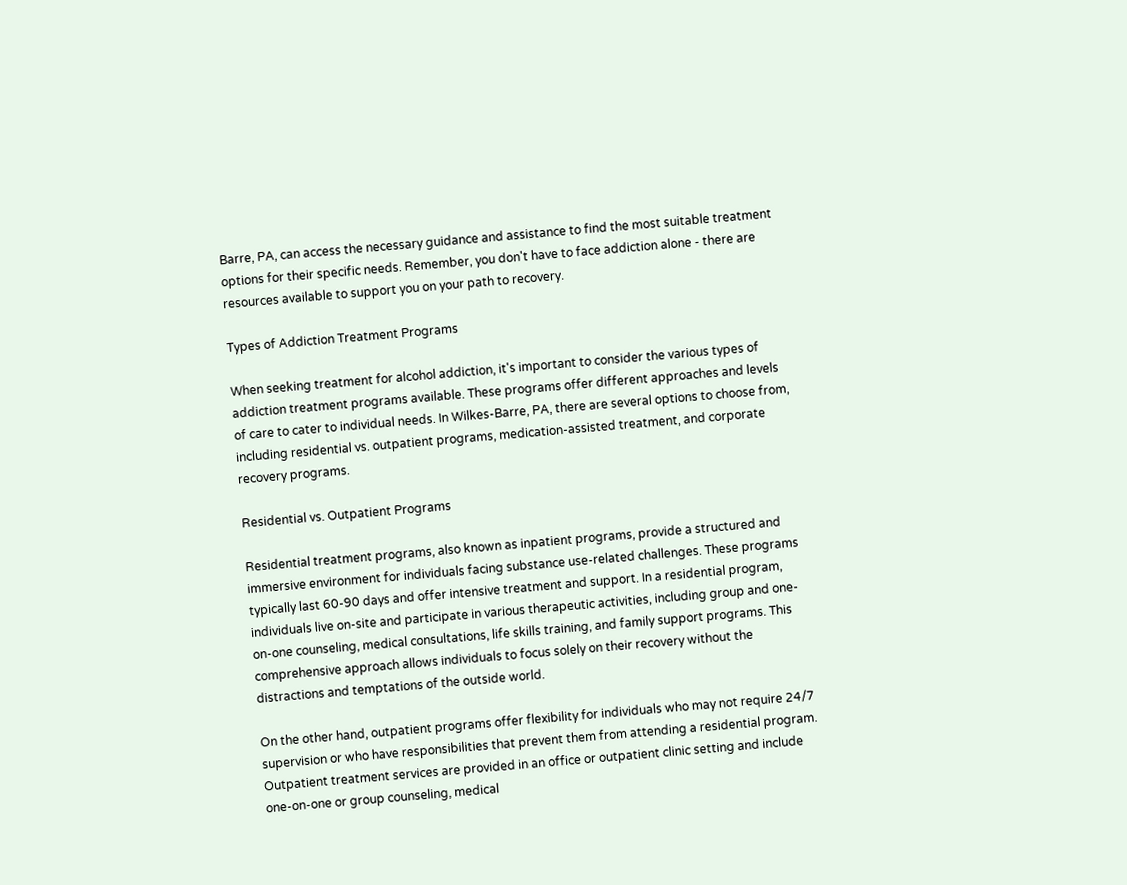Barre, PA, can access the necessary guidance and assistance to find the most suitable treatment options for their specific needs. Remember, you don't have to face addiction alone - there are resources available to support you on your path to recovery.

Types of Addiction Treatment Programs

When seeking treatment for alcohol addiction, it's important to consider the various types of addiction treatment programs available. These programs offer different approaches and levels of care to cater to individual needs. In Wilkes-Barre, PA, there are several options to choose from, including residential vs. outpatient programs, medication-assisted treatment, and corporate recovery programs.

Residential vs. Outpatient Programs

Residential treatment programs, also known as inpatient programs, provide a structured and immersive environment for individuals facing substance use-related challenges. These programs typically last 60-90 days and offer intensive treatment and support. In a residential program, individuals live on-site and participate in various therapeutic activities, including group and one-on-one counseling, medical consultations, life skills training, and family support programs. This comprehensive approach allows individuals to focus solely on their recovery without the distractions and temptations of the outside world.

On the other hand, outpatient programs offer flexibility for individuals who may not require 24/7 supervision or who have responsibilities that prevent them from attending a residential program. Outpatient treatment services are provided in an office or outpatient clinic setting and include one-on-one or group counseling, medical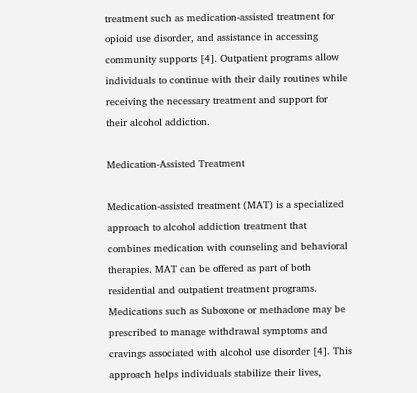treatment such as medication-assisted treatment for opioid use disorder, and assistance in accessing community supports [4]. Outpatient programs allow individuals to continue with their daily routines while receiving the necessary treatment and support for their alcohol addiction.

Medication-Assisted Treatment

Medication-assisted treatment (MAT) is a specialized approach to alcohol addiction treatment that combines medication with counseling and behavioral therapies. MAT can be offered as part of both residential and outpatient treatment programs. Medications such as Suboxone or methadone may be prescribed to manage withdrawal symptoms and cravings associated with alcohol use disorder [4]. This approach helps individuals stabilize their lives,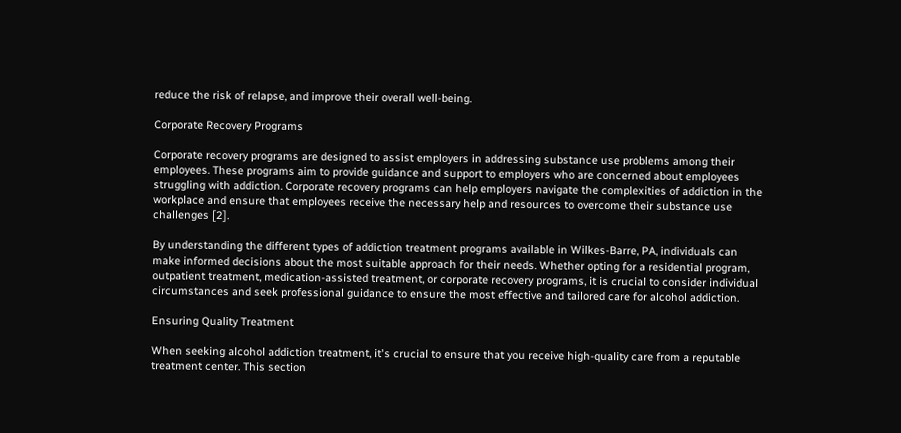reduce the risk of relapse, and improve their overall well-being.

Corporate Recovery Programs

Corporate recovery programs are designed to assist employers in addressing substance use problems among their employees. These programs aim to provide guidance and support to employers who are concerned about employees struggling with addiction. Corporate recovery programs can help employers navigate the complexities of addiction in the workplace and ensure that employees receive the necessary help and resources to overcome their substance use challenges [2].

By understanding the different types of addiction treatment programs available in Wilkes-Barre, PA, individuals can make informed decisions about the most suitable approach for their needs. Whether opting for a residential program, outpatient treatment, medication-assisted treatment, or corporate recovery programs, it is crucial to consider individual circumstances and seek professional guidance to ensure the most effective and tailored care for alcohol addiction.

Ensuring Quality Treatment

When seeking alcohol addiction treatment, it's crucial to ensure that you receive high-quality care from a reputable treatment center. This section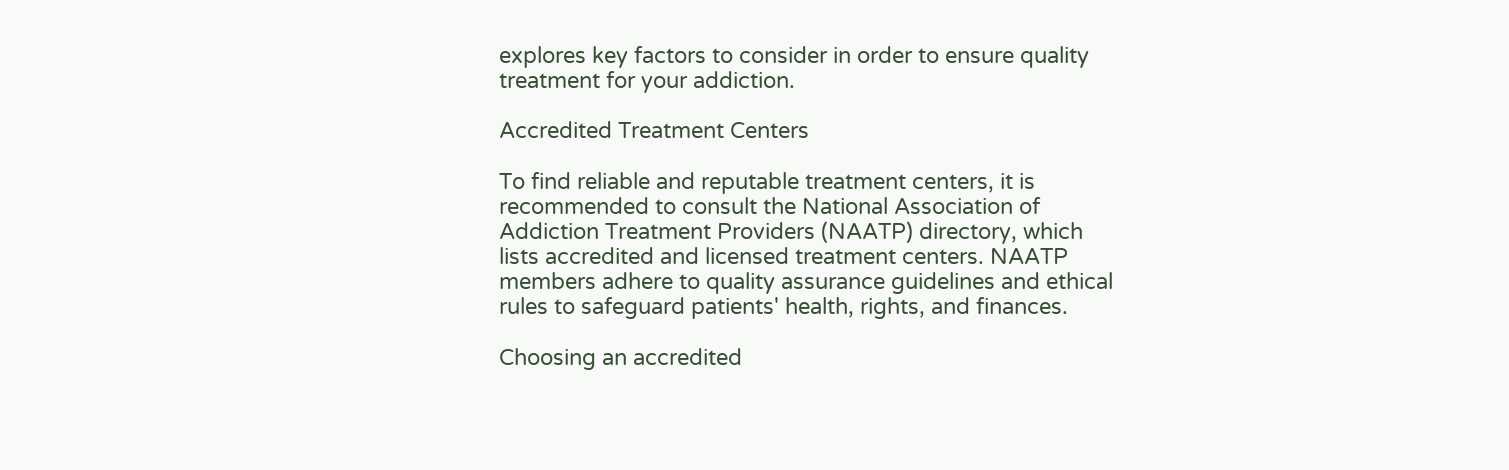explores key factors to consider in order to ensure quality treatment for your addiction.

Accredited Treatment Centers

To find reliable and reputable treatment centers, it is recommended to consult the National Association of Addiction Treatment Providers (NAATP) directory, which lists accredited and licensed treatment centers. NAATP members adhere to quality assurance guidelines and ethical rules to safeguard patients' health, rights, and finances.

Choosing an accredited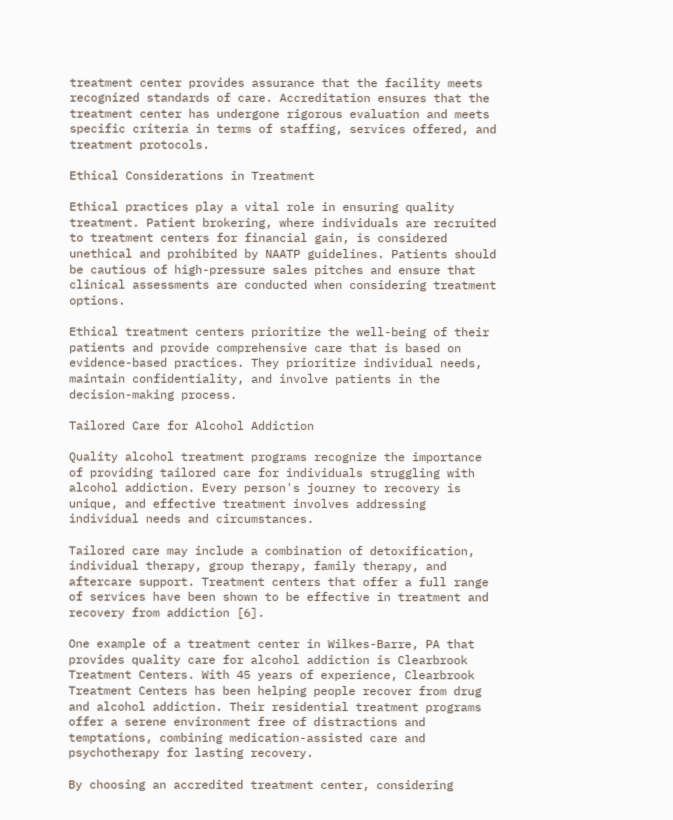treatment center provides assurance that the facility meets recognized standards of care. Accreditation ensures that the treatment center has undergone rigorous evaluation and meets specific criteria in terms of staffing, services offered, and treatment protocols.

Ethical Considerations in Treatment

Ethical practices play a vital role in ensuring quality treatment. Patient brokering, where individuals are recruited to treatment centers for financial gain, is considered unethical and prohibited by NAATP guidelines. Patients should be cautious of high-pressure sales pitches and ensure that clinical assessments are conducted when considering treatment options.

Ethical treatment centers prioritize the well-being of their patients and provide comprehensive care that is based on evidence-based practices. They prioritize individual needs, maintain confidentiality, and involve patients in the decision-making process.

Tailored Care for Alcohol Addiction

Quality alcohol treatment programs recognize the importance of providing tailored care for individuals struggling with alcohol addiction. Every person's journey to recovery is unique, and effective treatment involves addressing individual needs and circumstances.

Tailored care may include a combination of detoxification, individual therapy, group therapy, family therapy, and aftercare support. Treatment centers that offer a full range of services have been shown to be effective in treatment and recovery from addiction [6].

One example of a treatment center in Wilkes-Barre, PA that provides quality care for alcohol addiction is Clearbrook Treatment Centers. With 45 years of experience, Clearbrook Treatment Centers has been helping people recover from drug and alcohol addiction. Their residential treatment programs offer a serene environment free of distractions and temptations, combining medication-assisted care and psychotherapy for lasting recovery.

By choosing an accredited treatment center, considering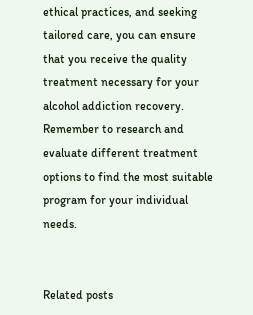ethical practices, and seeking tailored care, you can ensure that you receive the quality treatment necessary for your alcohol addiction recovery. Remember to research and evaluate different treatment options to find the most suitable program for your individual needs.


Related posts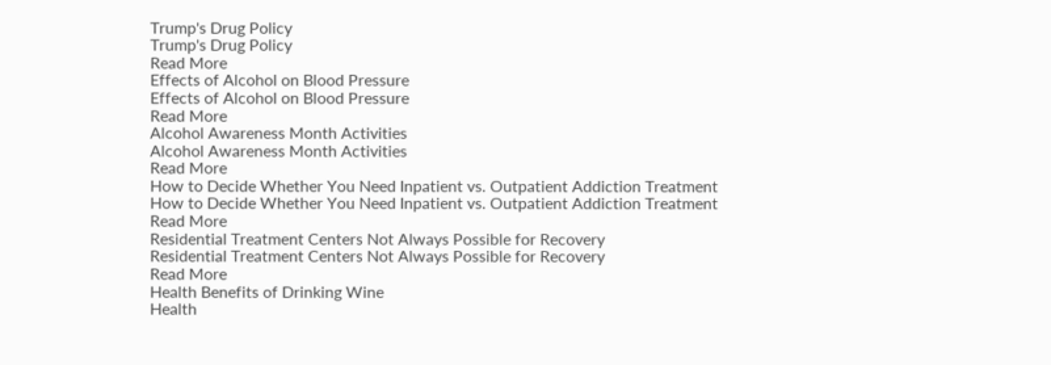Trump's Drug Policy
Trump's Drug Policy
Read More
Effects of Alcohol on Blood Pressure
Effects of Alcohol on Blood Pressure
Read More
Alcohol Awareness Month Activities
Alcohol Awareness Month Activities
Read More
How to Decide Whether You Need Inpatient vs. Outpatient Addiction Treatment
How to Decide Whether You Need Inpatient vs. Outpatient Addiction Treatment
Read More
Residential Treatment Centers Not Always Possible for Recovery
Residential Treatment Centers Not Always Possible for Recovery
Read More
Health Benefits of Drinking Wine
Health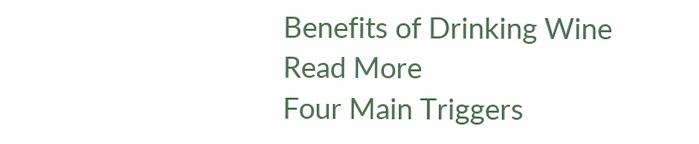Benefits of Drinking Wine
Read More
Four Main Triggers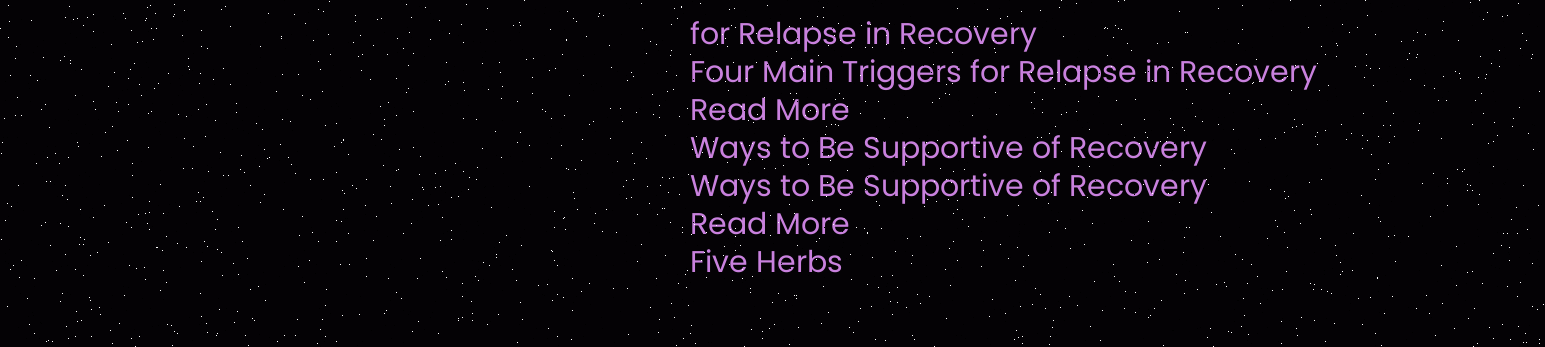for Relapse in Recovery
Four Main Triggers for Relapse in Recovery
Read More
Ways to Be Supportive of Recovery
Ways to Be Supportive of Recovery
Read More
Five Herbs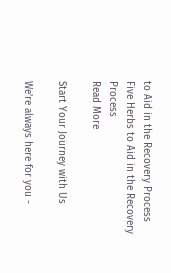to Aid in the Recovery Process
Five Herbs to Aid in the Recovery Process
Read More

Start Your Journey with Us

We're always here for you -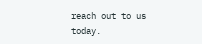reach out to us today.